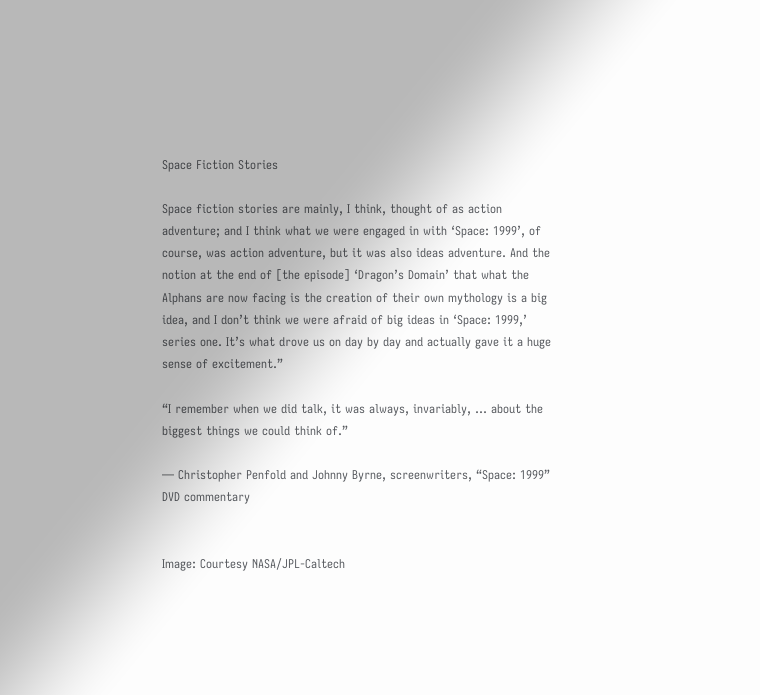Space Fiction Stories

Space fiction stories are mainly, I think, thought of as action adventure; and I think what we were engaged in with ‘Space: 1999’, of course, was action adventure, but it was also ideas adventure. And the notion at the end of [the episode] ‘Dragon’s Domain’ that what the Alphans are now facing is the creation of their own mythology is a big idea, and I don’t think we were afraid of big ideas in ‘Space: 1999,’ series one. It’s what drove us on day by day and actually gave it a huge sense of excitement.”

“I remember when we did talk, it was always, invariably, … about the biggest things we could think of.”

— Christopher Penfold and Johnny Byrne, screenwriters, “Space: 1999” DVD commentary


Image: Courtesy NASA/JPL-Caltech